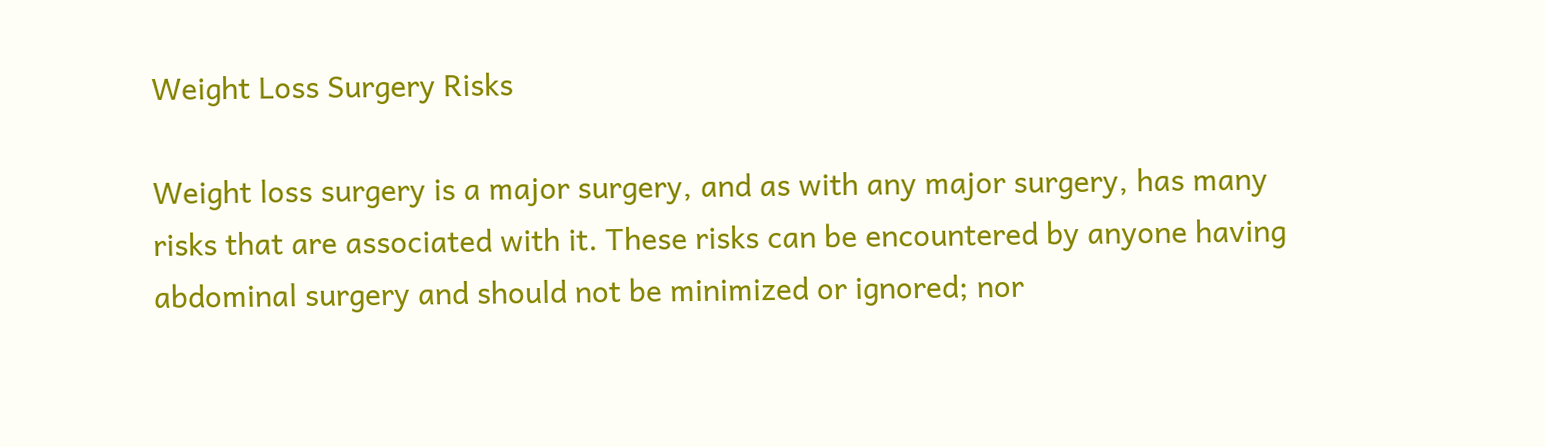Weight Loss Surgery Risks

Weight loss surgery is a major surgery, and as with any major surgery, has many risks that are associated with it. These risks can be encountered by anyone having abdominal surgery and should not be minimized or ignored; nor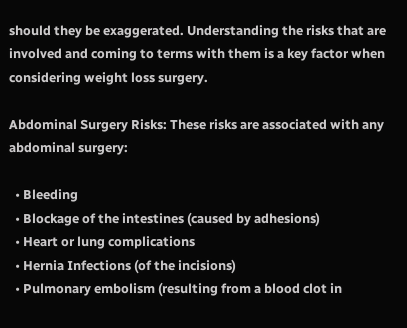should they be exaggerated. Understanding the risks that are involved and coming to terms with them is a key factor when considering weight loss surgery.

Abdominal Surgery Risks: These risks are associated with any abdominal surgery:

  • Bleeding
  • Blockage of the intestines (caused by adhesions)
  • Heart or lung complications
  • Hernia Infections (of the incisions)
  • Pulmonary embolism (resulting from a blood clot in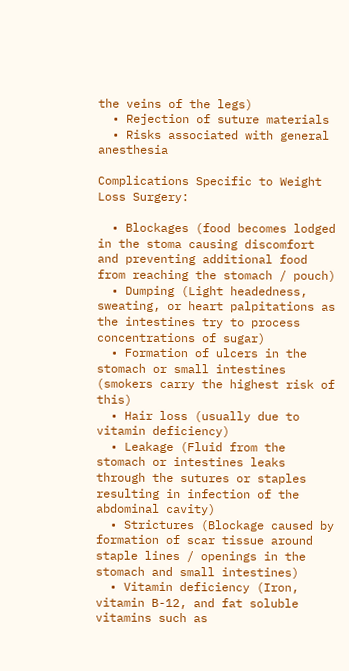the veins of the legs)
  • Rejection of suture materials
  • Risks associated with general anesthesia

Complications Specific to Weight Loss Surgery:

  • Blockages (food becomes lodged in the stoma causing discomfort and preventing additional food from reaching the stomach / pouch)
  • Dumping (Light headedness, sweating, or heart palpitations as the intestines try to process concentrations of sugar)
  • Formation of ulcers in the stomach or small intestines (smokers carry the highest risk of this)
  • Hair loss (usually due to vitamin deficiency)
  • Leakage (Fluid from the stomach or intestines leaks through the sutures or staples resulting in infection of the abdominal cavity)
  • Strictures (Blockage caused by formation of scar tissue around staple lines / openings in the stomach and small intestines)
  • Vitamin deficiency (Iron, vitamin B-12, and fat soluble vitamins such as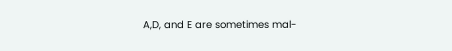A,D, and E are sometimes mal-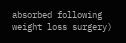absorbed following weight loss surgery)